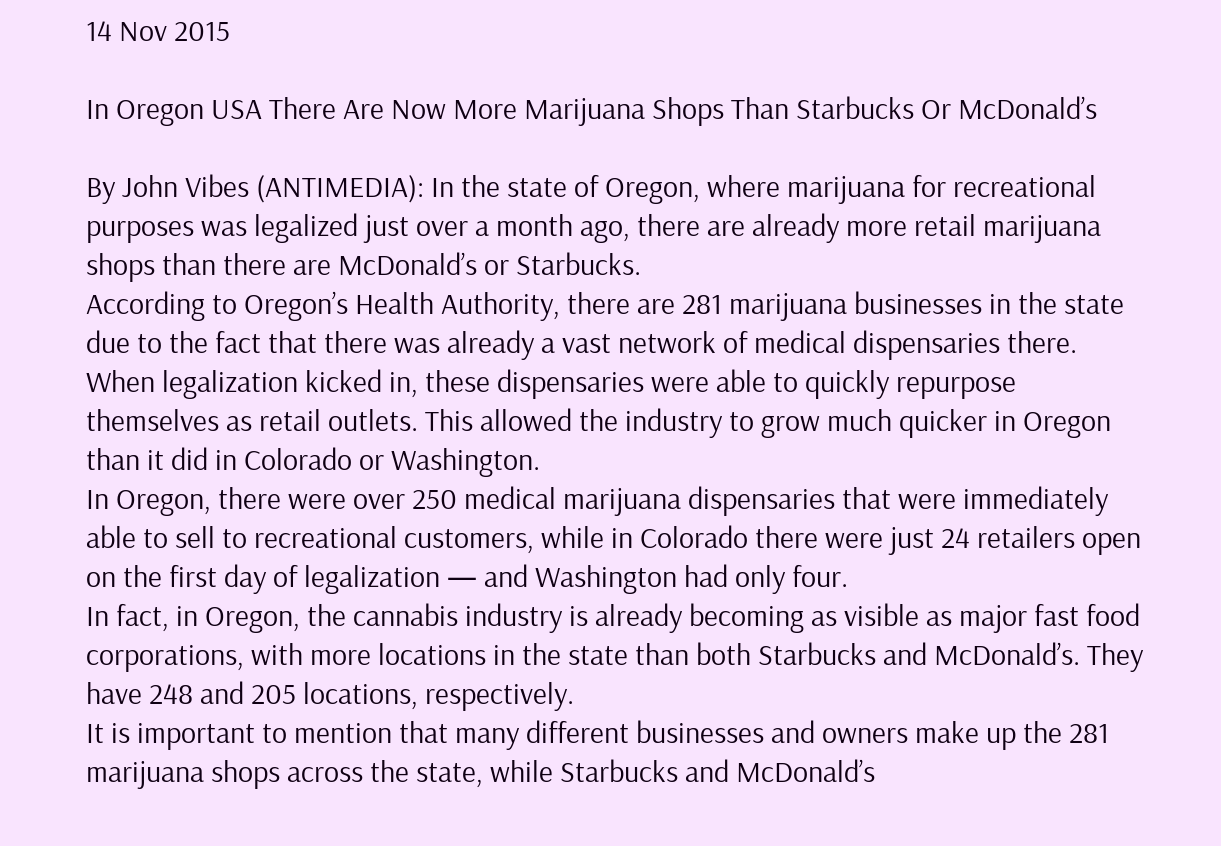14 Nov 2015

In Oregon USA There Are Now More Marijuana Shops Than Starbucks Or McDonald’s

By John Vibes (ANTIMEDIA): In the state of Oregon, where marijuana for recreational purposes was legalized just over a month ago, there are already more retail marijuana shops than there are McDonald’s or Starbucks.
According to Oregon’s Health Authority, there are 281 marijuana businesses in the state due to the fact that there was already a vast network of medical dispensaries there. When legalization kicked in, these dispensaries were able to quickly repurpose themselves as retail outlets. This allowed the industry to grow much quicker in Oregon than it did in Colorado or Washington.
In Oregon, there were over 250 medical marijuana dispensaries that were immediately able to sell to recreational customers, while in Colorado there were just 24 retailers open on the first day of legalization — and Washington had only four.
In fact, in Oregon, the cannabis industry is already becoming as visible as major fast food corporations, with more locations in the state than both Starbucks and McDonald’s. They have 248 and 205 locations, respectively.
It is important to mention that many different businesses and owners make up the 281 marijuana shops across the state, while Starbucks and McDonald’s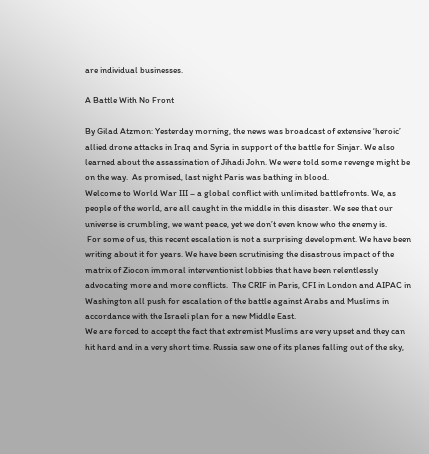are individual businesses.

A Battle With No Front

By Gilad Atzmon: Yesterday morning, the news was broadcast of extensive ‘heroic’ allied drone attacks in Iraq and Syria in support of the battle for Sinjar. We also learned about the assassination of Jihadi John. We were told some revenge might be on the way.  As promised, last night Paris was bathing in blood.
Welcome to World War III – a global conflict with unlimited battlefronts. We, as people of the world, are all caught in the middle in this disaster. We see that our universe is crumbling, we want peace, yet we don’t even know who the enemy is.
 For some of us, this recent escalation is not a surprising development. We have been writing about it for years. We have been scrutinising the disastrous impact of the matrix of Ziocon immoral interventionist lobbies that have been relentlessly advocating more and more conflicts.  The CRIF in Paris, CFI in London and AIPAC in Washington all push for escalation of the battle against Arabs and Muslims in accordance with the Israeli plan for a new Middle East.
We are forced to accept the fact that extremist Muslims are very upset and they can hit hard and in a very short time. Russia saw one of its planes falling out of the sky,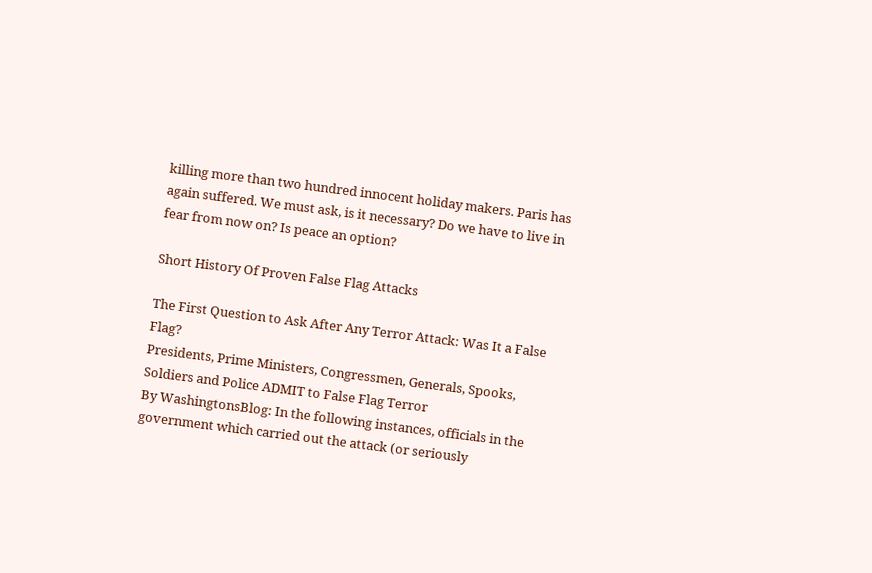killing more than two hundred innocent holiday makers. Paris has again suffered. We must ask, is it necessary? Do we have to live in fear from now on? Is peace an option?

Short History Of Proven False Flag Attacks

The First Question to Ask After Any Terror Attack: Was It a False Flag?
Presidents, Prime Ministers, Congressmen, Generals, Spooks, Soldiers and Police ADMIT to False Flag Terror
By WashingtonsBlog: In the following instances, officials in the government which carried out the attack (or seriously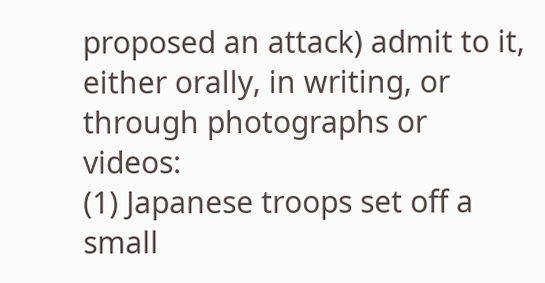proposed an attack) admit to it, either orally, in writing, or through photographs or videos:
(1) Japanese troops set off a small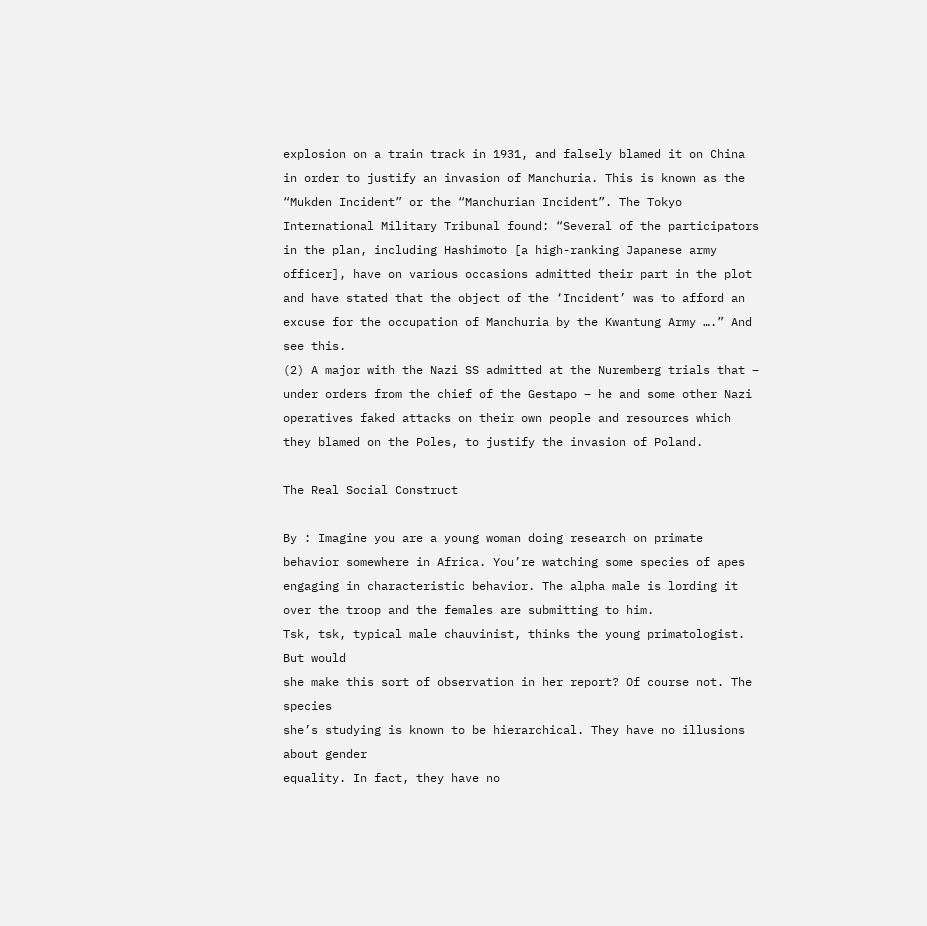explosion on a train track in 1931, and falsely blamed it on China in order to justify an invasion of Manchuria. This is known as the “Mukden Incident” or the “Manchurian Incident”. The Tokyo International Military Tribunal found: “Several of the participators in the plan, including Hashimoto [a high-ranking Japanese army officer], have on various occasions admitted their part in the plot and have stated that the object of the ‘Incident’ was to afford an excuse for the occupation of Manchuria by the Kwantung Army ….” And see this.
(2) A major with the Nazi SS admitted at the Nuremberg trials that – under orders from the chief of the Gestapo – he and some other Nazi operatives faked attacks on their own people and resources which they blamed on the Poles, to justify the invasion of Poland.

The Real Social Construct

By : Imagine you are a young woman doing research on primate behavior somewhere in Africa. You’re watching some species of apes engaging in characteristic behavior. The alpha male is lording it over the troop and the females are submitting to him.
Tsk, tsk, typical male chauvinist, thinks the young primatologist. But would
she make this sort of observation in her report? Of course not. The species
she’s studying is known to be hierarchical. They have no illusions about gender
equality. In fact, they have no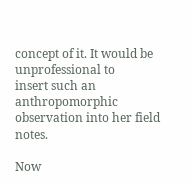concept of it. It would be unprofessional to
insert such an anthropomorphic observation into her field notes.

Now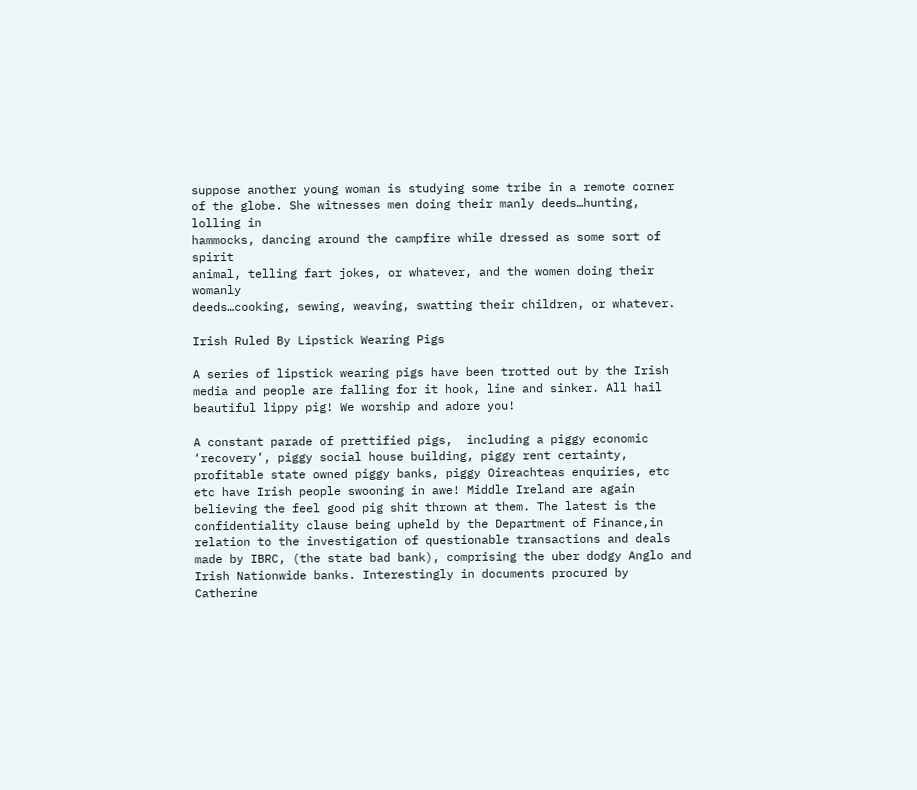suppose another young woman is studying some tribe in a remote corner of the globe. She witnesses men doing their manly deeds…hunting, lolling in
hammocks, dancing around the campfire while dressed as some sort of spirit
animal, telling fart jokes, or whatever, and the women doing their womanly
deeds…cooking, sewing, weaving, swatting their children, or whatever.

Irish Ruled By Lipstick Wearing Pigs

A series of lipstick wearing pigs have been trotted out by the Irish media and people are falling for it hook, line and sinker. All hail beautiful lippy pig! We worship and adore you!

A constant parade of prettified pigs,  including a piggy economic ‘recovery’, piggy social house building, piggy rent certainty, profitable state owned piggy banks, piggy Oireachteas enquiries, etc etc have Irish people swooning in awe! Middle Ireland are again believing the feel good pig shit thrown at them. The latest is the confidentiality clause being upheld by the Department of Finance,in relation to the investigation of questionable transactions and deals made by IBRC, (the state bad bank), comprising the uber dodgy Anglo and Irish Nationwide banks. Interestingly in documents procured by Catherine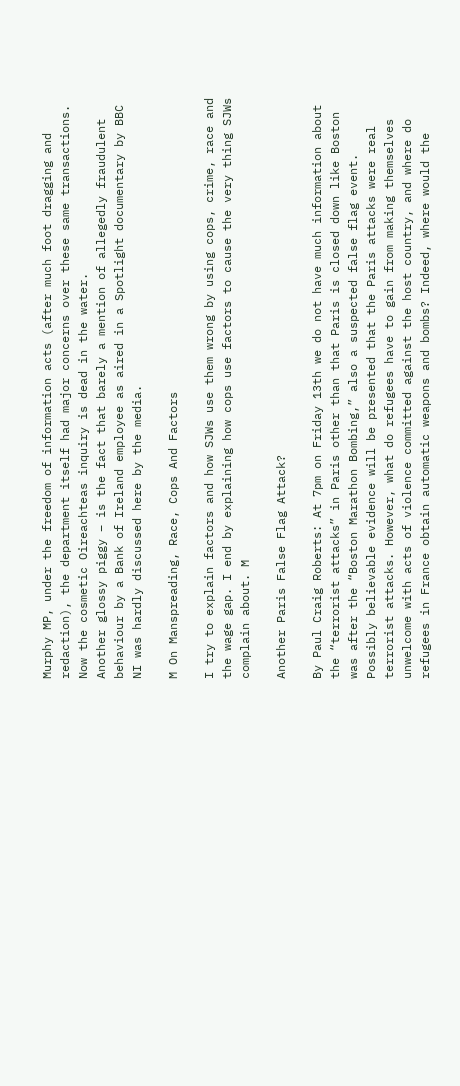Murphy MP, under the freedom of information acts (after much foot dragging and redaction), the department itself had major concerns over these same transactions. Now the cosmetic Oireachteas inquiry is dead in the water.
Another glossy piggy – is the fact that barely a mention of allegedly fraudulent behaviour by a Bank of Ireland employee as aired in a Spotlight documentary by BBC NI was hardly discussed here by the media.

M On Manspreading, Race, Cops And Factors

I try to explain factors and how SJWs use them wrong by using cops, crime, race and the wage gap. I end by explaining how cops use factors to cause the very thing SJWs complain about. M

Another Paris False Flag Attack?

By Paul Craig Roberts: At 7pm on Friday 13th we do not have much information about the “terrorist attacks” in Paris other than that Paris is closed down like Boston was after the “Boston Marathon Bombing,” also a suspected false flag event.
Possibly believable evidence will be presented that the Paris attacks were real terrorist attacks. However, what do refugees have to gain from making themselves unwelcome with acts of violence committed against the host country, and where do refugees in France obtain automatic weapons and bombs? Indeed, where would the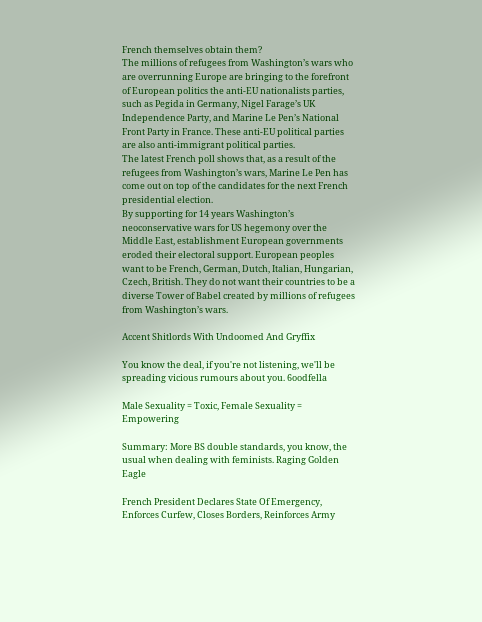French themselves obtain them?
The millions of refugees from Washington’s wars who are overrunning Europe are bringing to the forefront of European politics the anti-EU nationalists parties, such as Pegida in Germany, Nigel Farage’s UK Independence Party, and Marine Le Pen’s National Front Party in France. These anti-EU political parties are also anti-immigrant political parties.
The latest French poll shows that, as a result of the refugees from Washington’s wars, Marine Le Pen has come out on top of the candidates for the next French presidential election.
By supporting for 14 years Washington’s neoconservative wars for US hegemony over the Middle East, establishment European governments eroded their electoral support. European peoples want to be French, German, Dutch, Italian, Hungarian, Czech, British. They do not want their countries to be a diverse Tower of Babel created by millions of refugees from Washington’s wars.

Accent Shitlords With Undoomed And Gryffix

You know the deal, if you're not listening, we'll be spreading vicious rumours about you. 6oodfella

Male Sexuality = Toxic, Female Sexuality = Empowering

Summary: More BS double standards, you know, the usual when dealing with feminists. Raging Golden Eagle

French President Declares State Of Emergency, Enforces Curfew, Closes Borders, Reinforces Army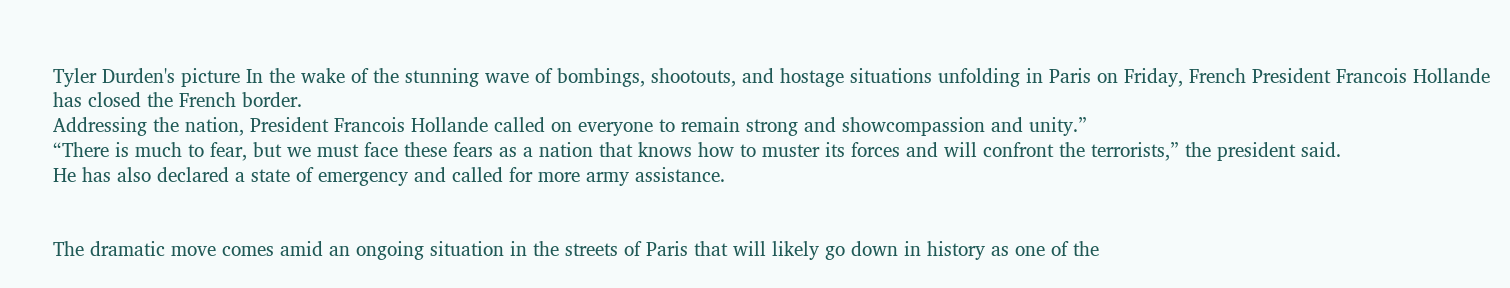Tyler Durden's picture In the wake of the stunning wave of bombings, shootouts, and hostage situations unfolding in Paris on Friday, French President Francois Hollande has closed the French border.
Addressing the nation, President Francois Hollande called on everyone to remain strong and showcompassion and unity.”
“There is much to fear, but we must face these fears as a nation that knows how to muster its forces and will confront the terrorists,” the president said.
He has also declared a state of emergency and called for more army assistance.


The dramatic move comes amid an ongoing situation in the streets of Paris that will likely go down in history as one of the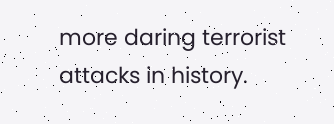more daring terrorist attacks in history.